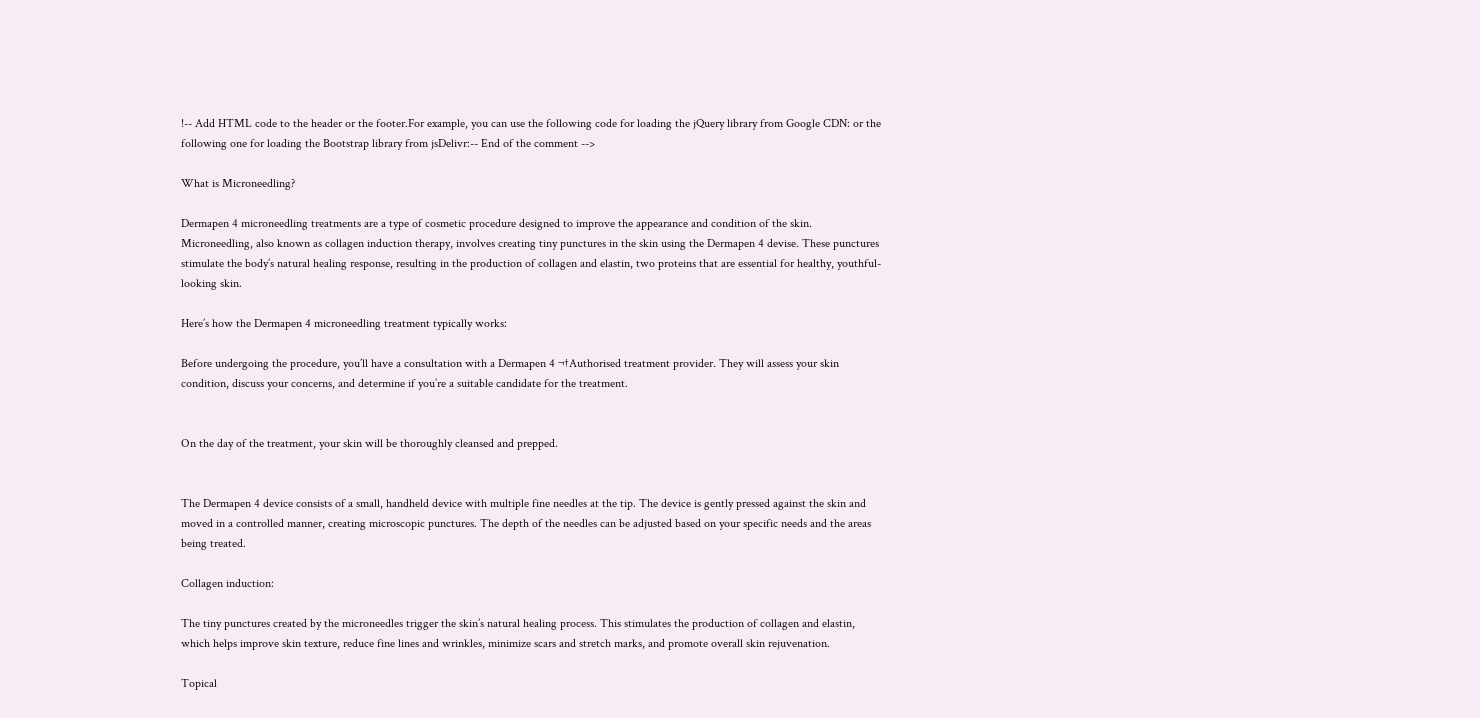!-- Add HTML code to the header or the footer.For example, you can use the following code for loading the jQuery library from Google CDN: or the following one for loading the Bootstrap library from jsDelivr:-- End of the comment -->

What is Microneedling?

Dermapen 4 microneedling treatments are a type of cosmetic procedure designed to improve the appearance and condition of the skin. Microneedling, also known as collagen induction therapy, involves creating tiny punctures in the skin using the Dermapen 4 devise. These punctures stimulate the body’s natural healing response, resulting in the production of collagen and elastin, two proteins that are essential for healthy, youthful-looking skin.

Here’s how the Dermapen 4 microneedling treatment typically works:

Before undergoing the procedure, you’ll have a consultation with a Dermapen 4 ¬†Authorised treatment provider. They will assess your skin condition, discuss your concerns, and determine if you’re a suitable candidate for the treatment.


On the day of the treatment, your skin will be thoroughly cleansed and prepped.


The Dermapen 4 device consists of a small, handheld device with multiple fine needles at the tip. The device is gently pressed against the skin and moved in a controlled manner, creating microscopic punctures. The depth of the needles can be adjusted based on your specific needs and the areas being treated.

Collagen induction:

The tiny punctures created by the microneedles trigger the skin’s natural healing process. This stimulates the production of collagen and elastin, which helps improve skin texture, reduce fine lines and wrinkles, minimize scars and stretch marks, and promote overall skin rejuvenation.

Topical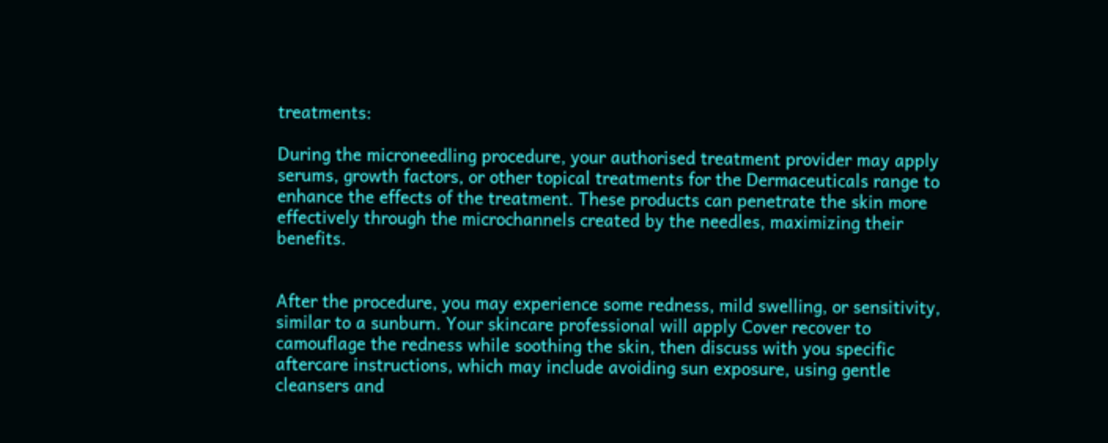treatments:

During the microneedling procedure, your authorised treatment provider may apply serums, growth factors, or other topical treatments for the Dermaceuticals range to enhance the effects of the treatment. These products can penetrate the skin more effectively through the microchannels created by the needles, maximizing their benefits.


After the procedure, you may experience some redness, mild swelling, or sensitivity, similar to a sunburn. Your skincare professional will apply Cover recover to camouflage the redness while soothing the skin, then discuss with you specific aftercare instructions, which may include avoiding sun exposure, using gentle cleansers and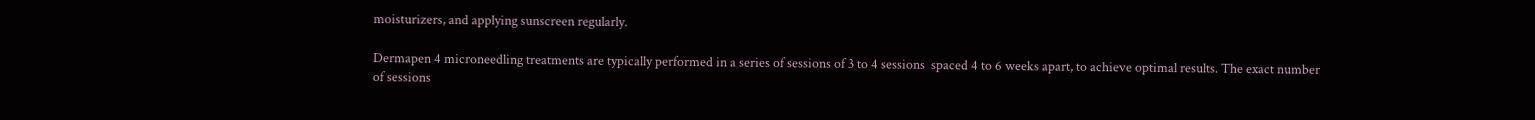moisturizers, and applying sunscreen regularly.

Dermapen 4 microneedling treatments are typically performed in a series of sessions of 3 to 4 sessions  spaced 4 to 6 weeks apart, to achieve optimal results. The exact number of sessions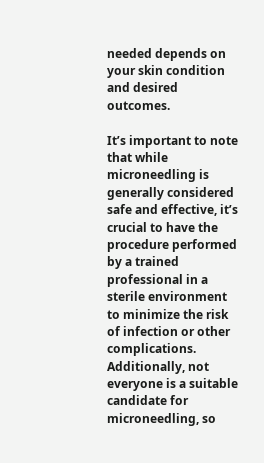needed depends on your skin condition and desired outcomes.

It’s important to note that while microneedling is generally considered safe and effective, it’s crucial to have the procedure performed by a trained professional in a sterile environment to minimize the risk of infection or other complications. Additionally, not everyone is a suitable candidate for microneedling, so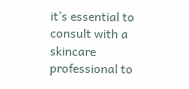it’s essential to consult with a skincare professional to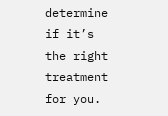determine if it’s the right treatment for you.